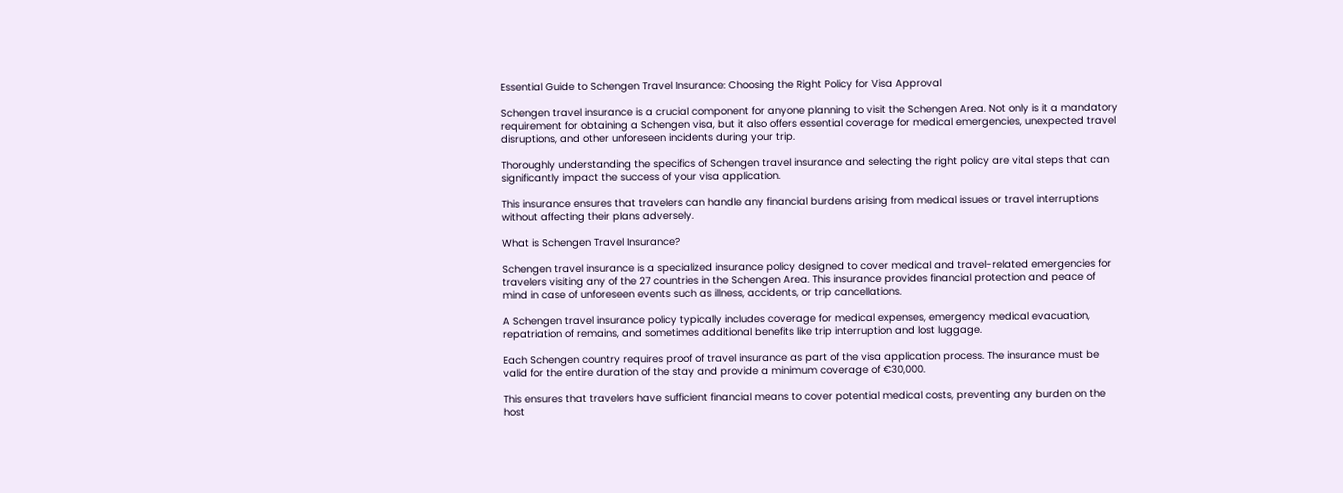Essential Guide to Schengen Travel Insurance: Choosing the Right Policy for Visa Approval

Schengen travel insurance is a crucial component for anyone planning to visit the Schengen Area. Not only is it a mandatory requirement for obtaining a Schengen visa, but it also offers essential coverage for medical emergencies, unexpected travel disruptions, and other unforeseen incidents during your trip.

Thoroughly understanding the specifics of Schengen travel insurance and selecting the right policy are vital steps that can significantly impact the success of your visa application.

This insurance ensures that travelers can handle any financial burdens arising from medical issues or travel interruptions without affecting their plans adversely.

What is Schengen Travel Insurance?

Schengen travel insurance is a specialized insurance policy designed to cover medical and travel-related emergencies for travelers visiting any of the 27 countries in the Schengen Area. This insurance provides financial protection and peace of mind in case of unforeseen events such as illness, accidents, or trip cancellations.

A Schengen travel insurance policy typically includes coverage for medical expenses, emergency medical evacuation, repatriation of remains, and sometimes additional benefits like trip interruption and lost luggage.

Each Schengen country requires proof of travel insurance as part of the visa application process. The insurance must be valid for the entire duration of the stay and provide a minimum coverage of €30,000.

This ensures that travelers have sufficient financial means to cover potential medical costs, preventing any burden on the host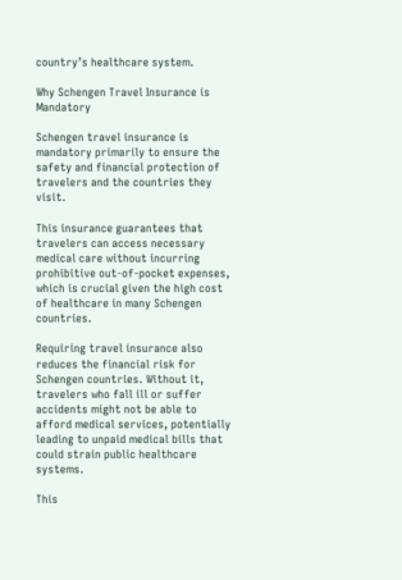country’s healthcare system.

Why Schengen Travel Insurance is Mandatory

Schengen travel insurance is mandatory primarily to ensure the safety and financial protection of travelers and the countries they visit.

This insurance guarantees that travelers can access necessary medical care without incurring prohibitive out-of-pocket expenses, which is crucial given the high cost of healthcare in many Schengen countries.

Requiring travel insurance also reduces the financial risk for Schengen countries. Without it, travelers who fall ill or suffer accidents might not be able to afford medical services, potentially leading to unpaid medical bills that could strain public healthcare systems.

This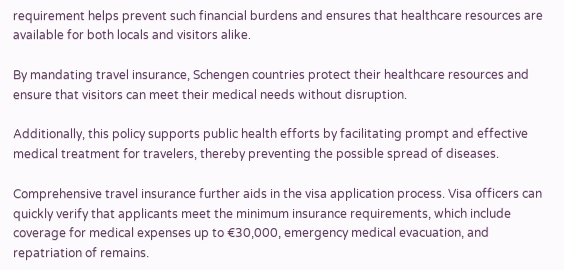requirement helps prevent such financial burdens and ensures that healthcare resources are available for both locals and visitors alike.

By mandating travel insurance, Schengen countries protect their healthcare resources and ensure that visitors can meet their medical needs without disruption.

Additionally, this policy supports public health efforts by facilitating prompt and effective medical treatment for travelers, thereby preventing the possible spread of diseases.

Comprehensive travel insurance further aids in the visa application process. Visa officers can quickly verify that applicants meet the minimum insurance requirements, which include coverage for medical expenses up to €30,000, emergency medical evacuation, and repatriation of remains.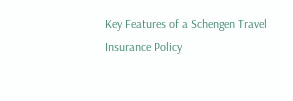Key Features of a Schengen Travel Insurance Policy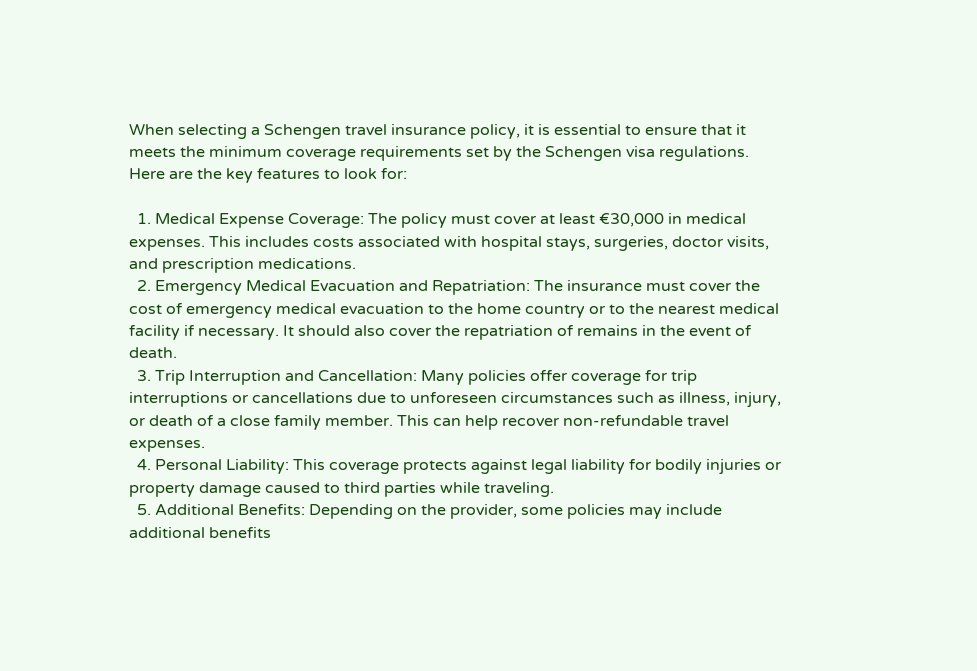When selecting a Schengen travel insurance policy, it is essential to ensure that it meets the minimum coverage requirements set by the Schengen visa regulations. Here are the key features to look for:

  1. Medical Expense Coverage: The policy must cover at least €30,000 in medical expenses. This includes costs associated with hospital stays, surgeries, doctor visits, and prescription medications.
  2. Emergency Medical Evacuation and Repatriation: The insurance must cover the cost of emergency medical evacuation to the home country or to the nearest medical facility if necessary. It should also cover the repatriation of remains in the event of death.
  3. Trip Interruption and Cancellation: Many policies offer coverage for trip interruptions or cancellations due to unforeseen circumstances such as illness, injury, or death of a close family member. This can help recover non-refundable travel expenses.
  4. Personal Liability: This coverage protects against legal liability for bodily injuries or property damage caused to third parties while traveling.
  5. Additional Benefits: Depending on the provider, some policies may include additional benefits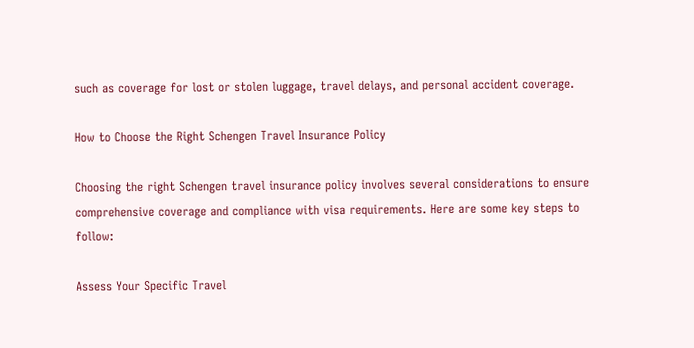such as coverage for lost or stolen luggage, travel delays, and personal accident coverage.

How to Choose the Right Schengen Travel Insurance Policy

Choosing the right Schengen travel insurance policy involves several considerations to ensure comprehensive coverage and compliance with visa requirements. Here are some key steps to follow:

Assess Your Specific Travel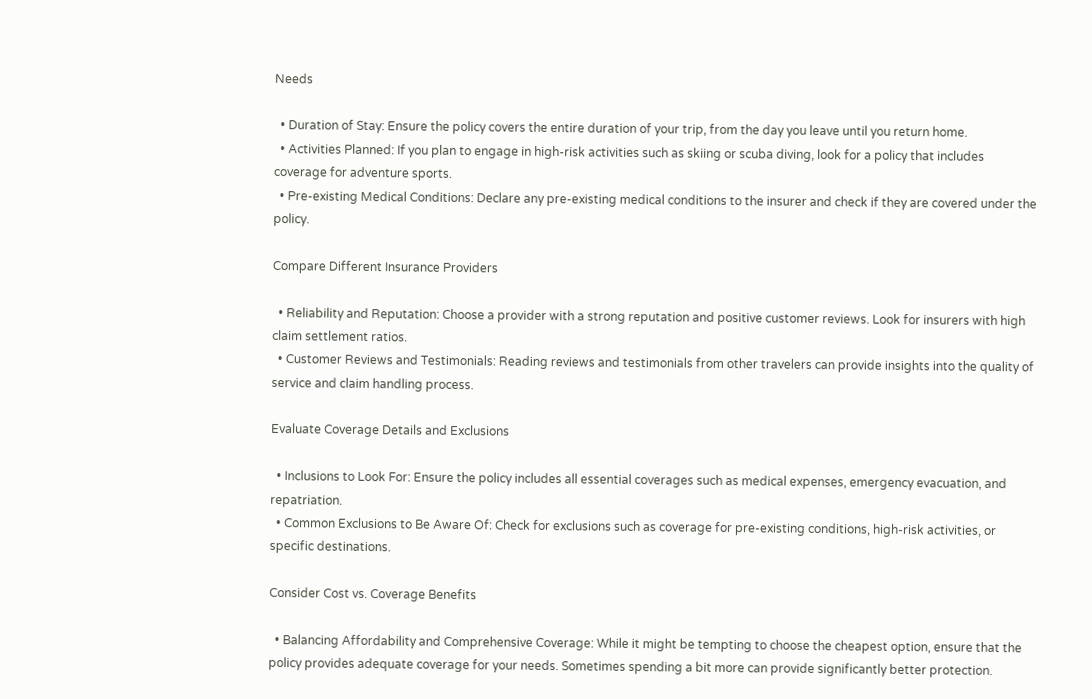Needs

  • Duration of Stay: Ensure the policy covers the entire duration of your trip, from the day you leave until you return home.
  • Activities Planned: If you plan to engage in high-risk activities such as skiing or scuba diving, look for a policy that includes coverage for adventure sports.
  • Pre-existing Medical Conditions: Declare any pre-existing medical conditions to the insurer and check if they are covered under the policy.

Compare Different Insurance Providers

  • Reliability and Reputation: Choose a provider with a strong reputation and positive customer reviews. Look for insurers with high claim settlement ratios.
  • Customer Reviews and Testimonials: Reading reviews and testimonials from other travelers can provide insights into the quality of service and claim handling process.

Evaluate Coverage Details and Exclusions

  • Inclusions to Look For: Ensure the policy includes all essential coverages such as medical expenses, emergency evacuation, and repatriation.
  • Common Exclusions to Be Aware Of: Check for exclusions such as coverage for pre-existing conditions, high-risk activities, or specific destinations.

Consider Cost vs. Coverage Benefits

  • Balancing Affordability and Comprehensive Coverage: While it might be tempting to choose the cheapest option, ensure that the policy provides adequate coverage for your needs. Sometimes spending a bit more can provide significantly better protection.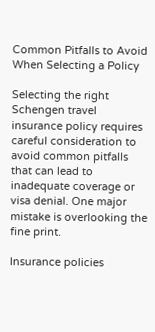Common Pitfalls to Avoid When Selecting a Policy

Selecting the right Schengen travel insurance policy requires careful consideration to avoid common pitfalls that can lead to inadequate coverage or visa denial. One major mistake is overlooking the fine print.

Insurance policies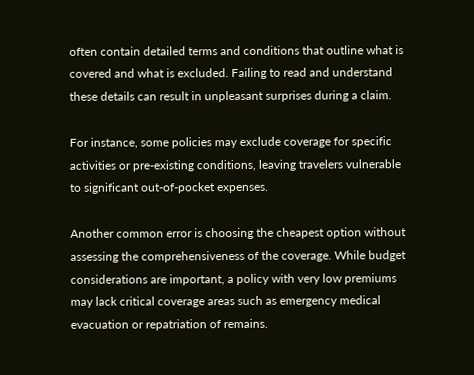often contain detailed terms and conditions that outline what is covered and what is excluded. Failing to read and understand these details can result in unpleasant surprises during a claim.

For instance, some policies may exclude coverage for specific activities or pre-existing conditions, leaving travelers vulnerable to significant out-of-pocket expenses.

Another common error is choosing the cheapest option without assessing the comprehensiveness of the coverage. While budget considerations are important, a policy with very low premiums may lack critical coverage areas such as emergency medical evacuation or repatriation of remains.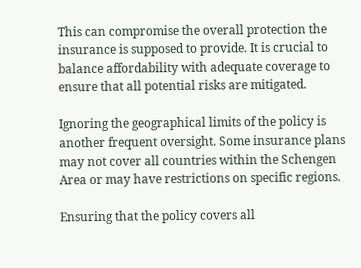This can compromise the overall protection the insurance is supposed to provide. It is crucial to balance affordability with adequate coverage to ensure that all potential risks are mitigated.

Ignoring the geographical limits of the policy is another frequent oversight. Some insurance plans may not cover all countries within the Schengen Area or may have restrictions on specific regions.

Ensuring that the policy covers all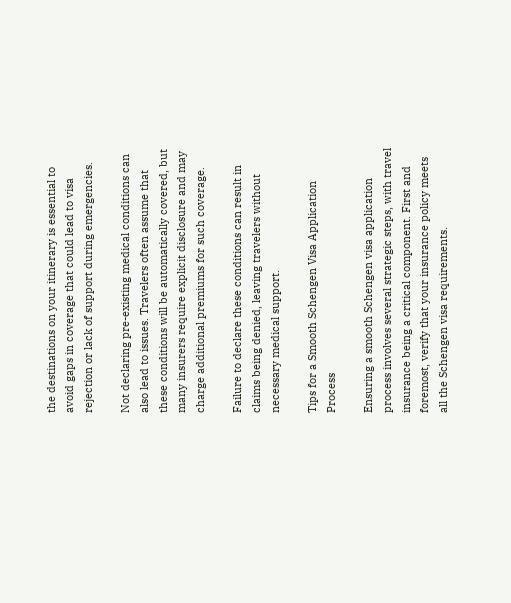the destinations on your itinerary is essential to avoid gaps in coverage that could lead to visa rejection or lack of support during emergencies.

Not declaring pre-existing medical conditions can also lead to issues. Travelers often assume that these conditions will be automatically covered, but many insurers require explicit disclosure and may charge additional premiums for such coverage.

Failure to declare these conditions can result in claims being denied, leaving travelers without necessary medical support.

Tips for a Smooth Schengen Visa Application Process

Ensuring a smooth Schengen visa application process involves several strategic steps, with travel insurance being a critical component. First and foremost, verify that your insurance policy meets all the Schengen visa requirements.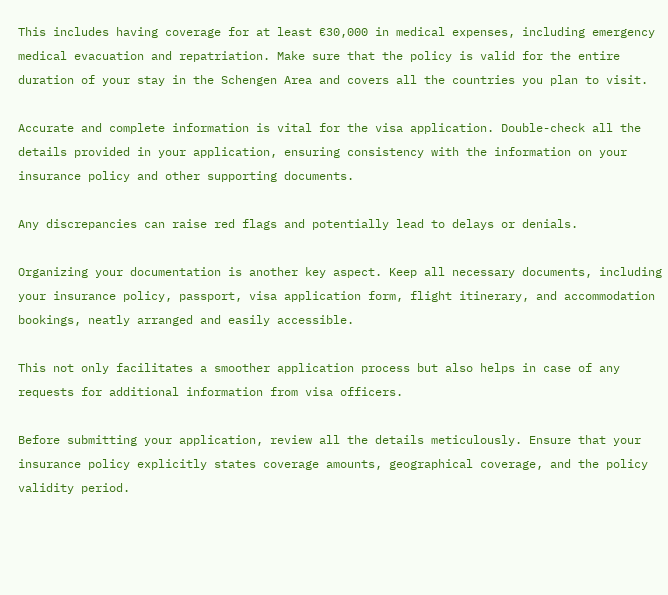This includes having coverage for at least €30,000 in medical expenses, including emergency medical evacuation and repatriation. Make sure that the policy is valid for the entire duration of your stay in the Schengen Area and covers all the countries you plan to visit.

Accurate and complete information is vital for the visa application. Double-check all the details provided in your application, ensuring consistency with the information on your insurance policy and other supporting documents.

Any discrepancies can raise red flags and potentially lead to delays or denials.

Organizing your documentation is another key aspect. Keep all necessary documents, including your insurance policy, passport, visa application form, flight itinerary, and accommodation bookings, neatly arranged and easily accessible.

This not only facilitates a smoother application process but also helps in case of any requests for additional information from visa officers.

Before submitting your application, review all the details meticulously. Ensure that your insurance policy explicitly states coverage amounts, geographical coverage, and the policy validity period.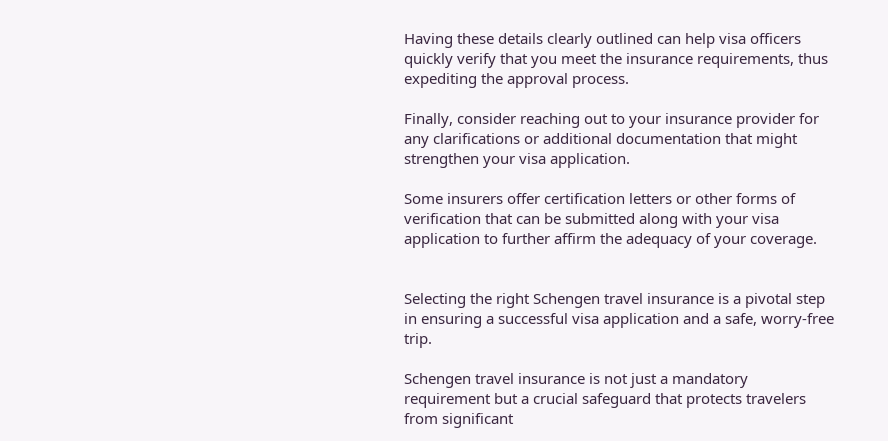Having these details clearly outlined can help visa officers quickly verify that you meet the insurance requirements, thus expediting the approval process.

Finally, consider reaching out to your insurance provider for any clarifications or additional documentation that might strengthen your visa application.

Some insurers offer certification letters or other forms of verification that can be submitted along with your visa application to further affirm the adequacy of your coverage.


Selecting the right Schengen travel insurance is a pivotal step in ensuring a successful visa application and a safe, worry-free trip.

Schengen travel insurance is not just a mandatory requirement but a crucial safeguard that protects travelers from significant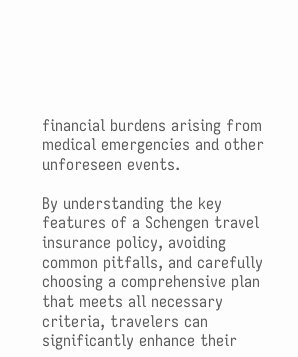financial burdens arising from medical emergencies and other unforeseen events.

By understanding the key features of a Schengen travel insurance policy, avoiding common pitfalls, and carefully choosing a comprehensive plan that meets all necessary criteria, travelers can significantly enhance their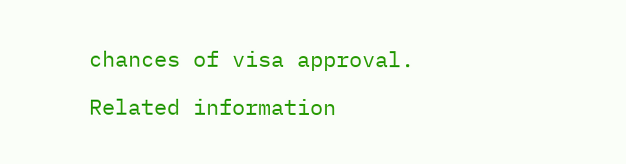chances of visa approval.

Related information